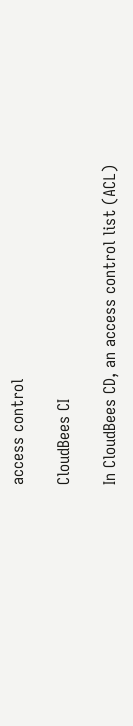access control

CloudBees CI

In CloudBees CD, an access control list (ACL)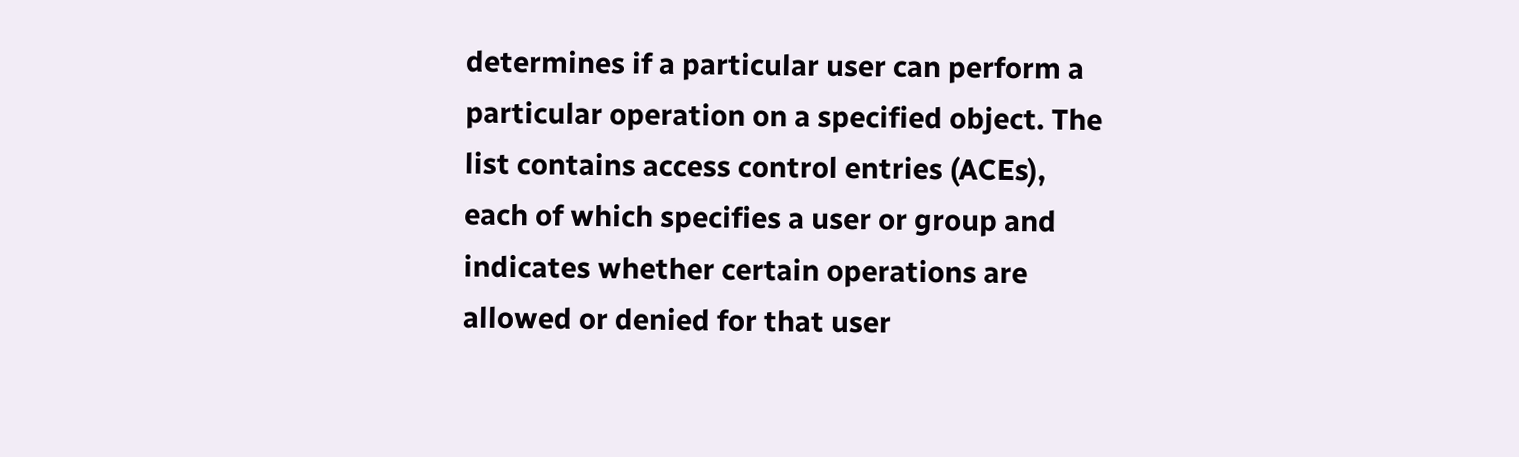determines if a particular user can perform a particular operation on a specified object. The list contains access control entries (ACEs), each of which specifies a user or group and indicates whether certain operations are allowed or denied for that user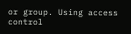or group. Using access control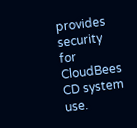provides security for CloudBees CD system use.